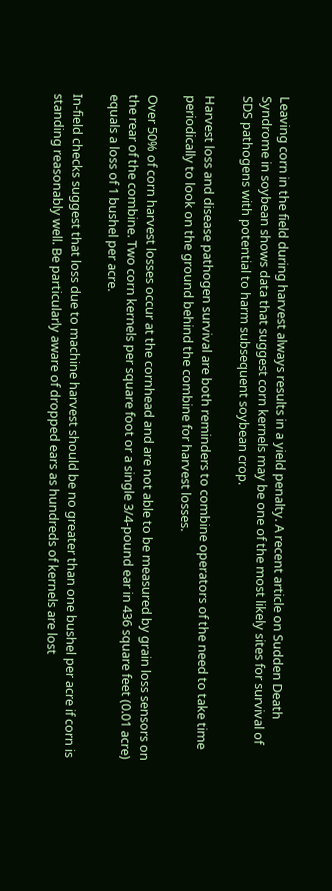Leaving corn in the field during harvest always results in a yield penalty. A recent article on Sudden Death Syndrome in soybean shows data that suggest corn kernels may be one of the most likely sites for survival of SDS pathogens with potential to harm subsequent soybean crop.

Harvest loss and disease pathogen survival are both reminders to combine operators of the need to take time periodically to look on the ground behind the combine for harvest losses.

Over 50% of corn harvest losses occur at the cornhead and are not able to be measured by grain loss sensors on the rear of the combine. Two corn kernels per square foot or a single 3/4-pound ear in 436 square feet (0.01 acre) equals a loss of 1 bushel per acre.

In-field checks suggest that loss due to machine harvest should be no greater than one bushel per acre if corn is standing reasonably well. Be particularly aware of dropped ears as hundreds of kernels are lost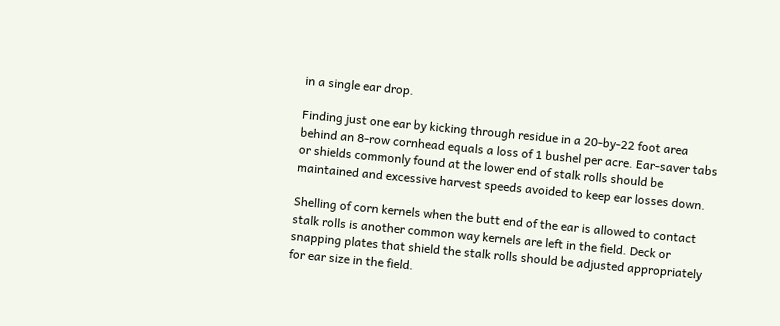in a single ear drop.

Finding just one ear by kicking through residue in a 20-by-22 foot area behind an 8-row cornhead equals a loss of 1 bushel per acre. Ear-saver tabs or shields commonly found at the lower end of stalk rolls should be maintained and excessive harvest speeds avoided to keep ear losses down.

Shelling of corn kernels when the butt end of the ear is allowed to contact stalk rolls is another common way kernels are left in the field. Deck or snapping plates that shield the stalk rolls should be adjusted appropriately for ear size in the field.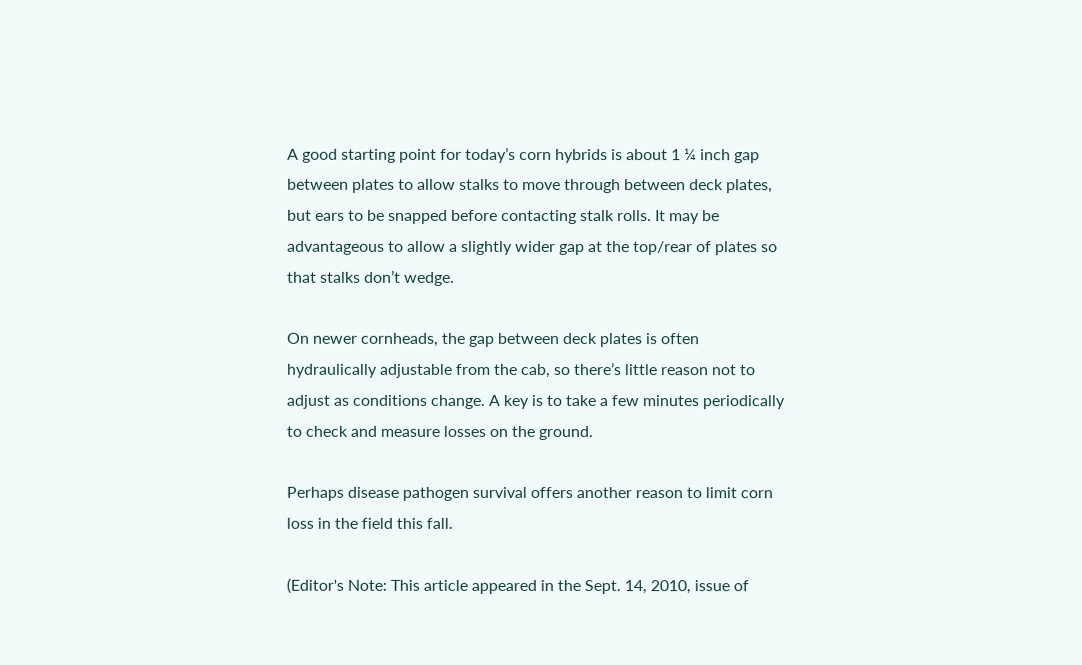A good starting point for today’s corn hybrids is about 1 ¼ inch gap between plates to allow stalks to move through between deck plates, but ears to be snapped before contacting stalk rolls. It may be advantageous to allow a slightly wider gap at the top/rear of plates so that stalks don’t wedge.

On newer cornheads, the gap between deck plates is often hydraulically adjustable from the cab, so there’s little reason not to adjust as conditions change. A key is to take a few minutes periodically to check and measure losses on the ground.

Perhaps disease pathogen survival offers another reason to limit corn loss in the field this fall.

(Editor's Note: This article appeared in the Sept. 14, 2010, issue of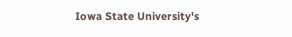Iowa State University's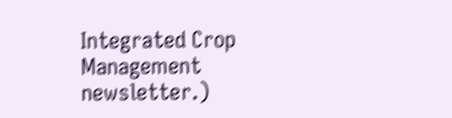Integrated Crop Management newsletter.)